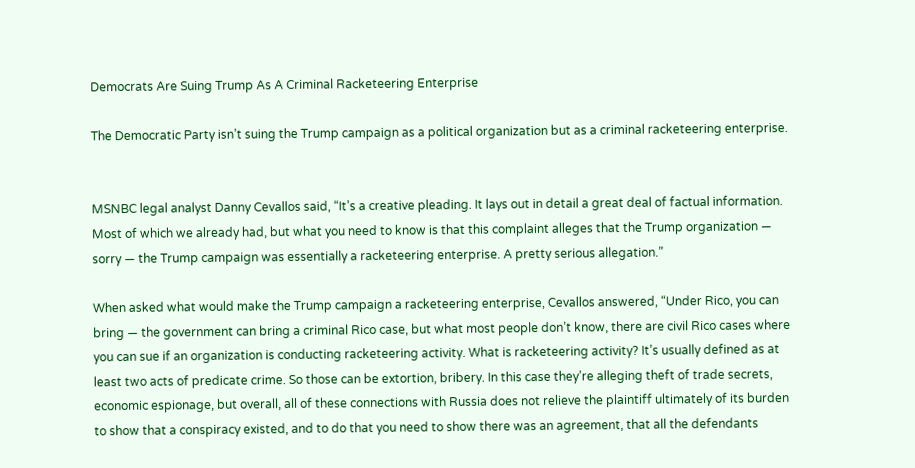Democrats Are Suing Trump As A Criminal Racketeering Enterprise

The Democratic Party isn’t suing the Trump campaign as a political organization but as a criminal racketeering enterprise.


MSNBC legal analyst Danny Cevallos said, “It’s a creative pleading. It lays out in detail a great deal of factual information. Most of which we already had, but what you need to know is that this complaint alleges that the Trump organization — sorry — the Trump campaign was essentially a racketeering enterprise. A pretty serious allegation.”

When asked what would make the Trump campaign a racketeering enterprise, Cevallos answered, “Under Rico, you can bring — the government can bring a criminal Rico case, but what most people don’t know, there are civil Rico cases where you can sue if an organization is conducting racketeering activity. What is racketeering activity? It’s usually defined as at least two acts of predicate crime. So those can be extortion, bribery. In this case they’re alleging theft of trade secrets, economic espionage, but overall, all of these connections with Russia does not relieve the plaintiff ultimately of its burden to show that a conspiracy existed, and to do that you need to show there was an agreement, that all the defendants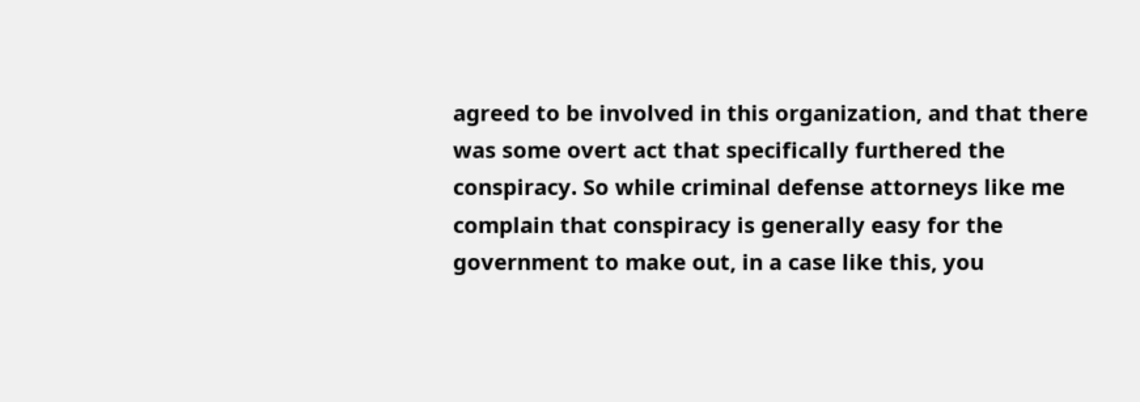agreed to be involved in this organization, and that there was some overt act that specifically furthered the conspiracy. So while criminal defense attorneys like me complain that conspiracy is generally easy for the government to make out, in a case like this, you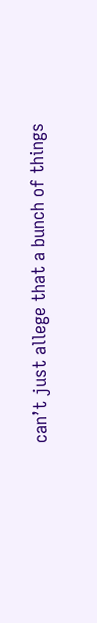can’t just allege that a bunch of things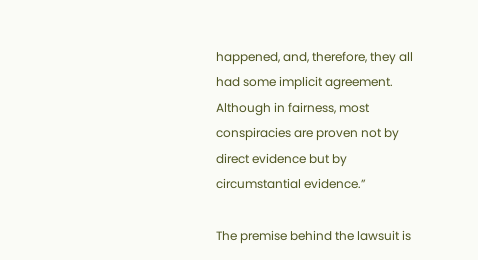happened, and, therefore, they all had some implicit agreement. Although in fairness, most conspiracies are proven not by direct evidence but by circumstantial evidence.”

The premise behind the lawsuit is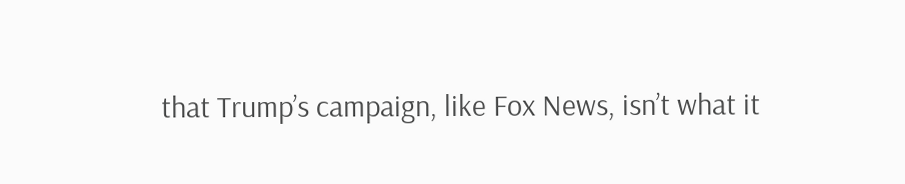that Trump’s campaign, like Fox News, isn’t what it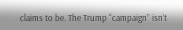claims to be. The Trump “campaign” isn’t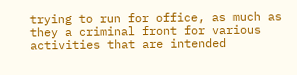trying to run for office, as much as they a criminal front for various activities that are intended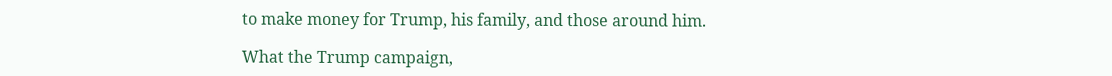to make money for Trump, his family, and those around him.

What the Trump campaign,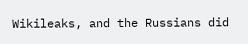Wikileaks, and the Russians did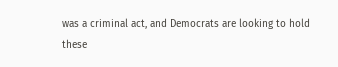was a criminal act, and Democrats are looking to hold these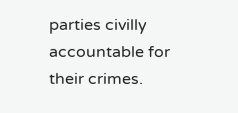parties civilly accountable for their crimes.